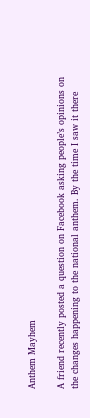Anthem Mayhem

A friend recently posted a question on Facebook asking people’s opinions on the changes happening to the national anthem. By the time I saw it there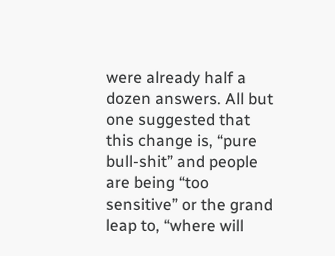were already half a dozen answers. All but one suggested that this change is, “pure bull-shit” and people are being “too sensitive” or the grand leap to, “where will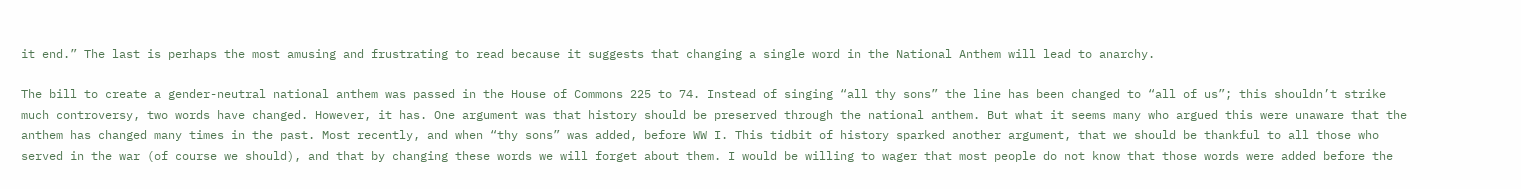it end.” The last is perhaps the most amusing and frustrating to read because it suggests that changing a single word in the National Anthem will lead to anarchy.

The bill to create a gender-neutral national anthem was passed in the House of Commons 225 to 74. Instead of singing “all thy sons” the line has been changed to “all of us”; this shouldn’t strike much controversy, two words have changed. However, it has. One argument was that history should be preserved through the national anthem. But what it seems many who argued this were unaware that the anthem has changed many times in the past. Most recently, and when “thy sons” was added, before WW I. This tidbit of history sparked another argument, that we should be thankful to all those who served in the war (of course we should), and that by changing these words we will forget about them. I would be willing to wager that most people do not know that those words were added before the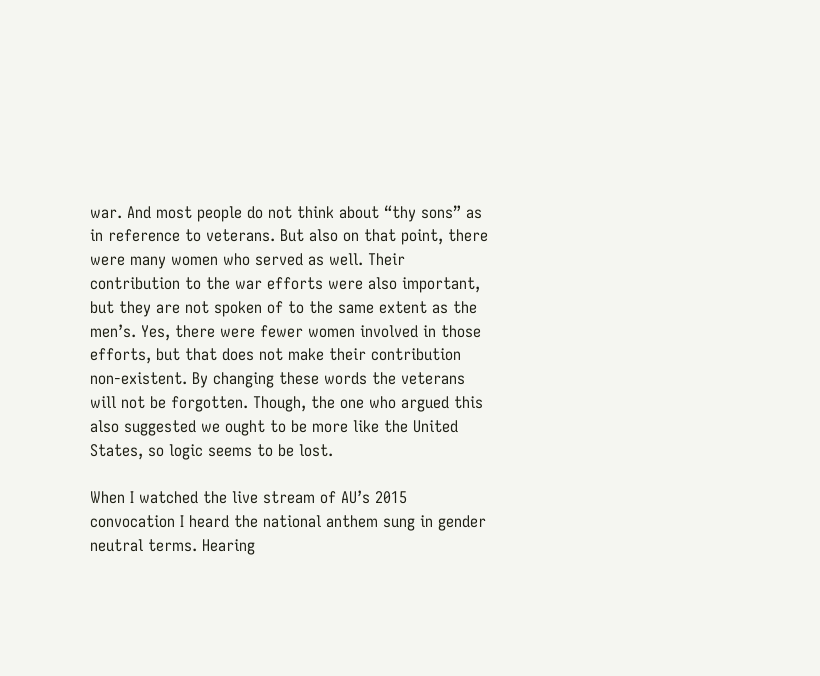war. And most people do not think about “thy sons” as in reference to veterans. But also on that point, there were many women who served as well. Their contribution to the war efforts were also important, but they are not spoken of to the same extent as the men’s. Yes, there were fewer women involved in those efforts, but that does not make their contribution non-existent. By changing these words the veterans will not be forgotten. Though, the one who argued this also suggested we ought to be more like the United States, so logic seems to be lost.

When I watched the live stream of AU’s 2015 convocation I heard the national anthem sung in gender neutral terms. Hearing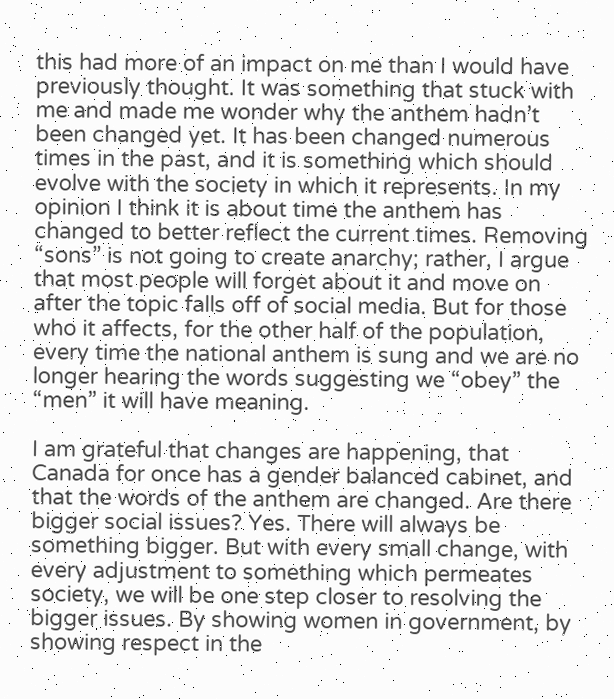this had more of an impact on me than I would have previously thought. It was something that stuck with me and made me wonder why the anthem hadn’t been changed yet. It has been changed numerous times in the past, and it is something which should evolve with the society in which it represents. In my opinion I think it is about time the anthem has changed to better reflect the current times. Removing “sons” is not going to create anarchy; rather, I argue that most people will forget about it and move on after the topic falls off of social media. But for those who it affects, for the other half of the population, every time the national anthem is sung and we are no longer hearing the words suggesting we “obey” the “men” it will have meaning.

I am grateful that changes are happening, that Canada for once has a gender balanced cabinet, and that the words of the anthem are changed. Are there bigger social issues? Yes. There will always be something bigger. But with every small change, with every adjustment to something which permeates society, we will be one step closer to resolving the bigger issues. By showing women in government, by showing respect in the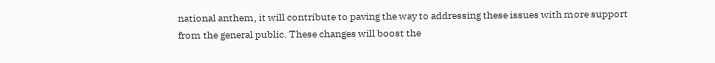national anthem, it will contribute to paving the way to addressing these issues with more support from the general public. These changes will boost the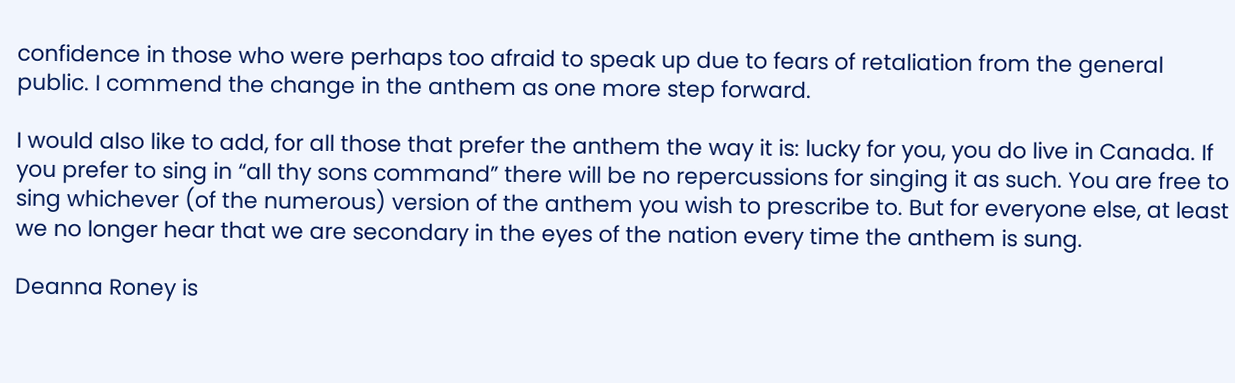confidence in those who were perhaps too afraid to speak up due to fears of retaliation from the general public. I commend the change in the anthem as one more step forward.

I would also like to add, for all those that prefer the anthem the way it is: lucky for you, you do live in Canada. If you prefer to sing in “all thy sons command” there will be no repercussions for singing it as such. You are free to sing whichever (of the numerous) version of the anthem you wish to prescribe to. But for everyone else, at least we no longer hear that we are secondary in the eyes of the nation every time the anthem is sung.

Deanna Roney is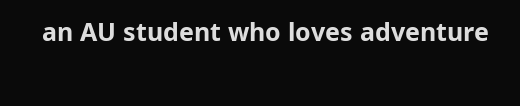an AU student who loves adventure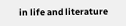in life and literature